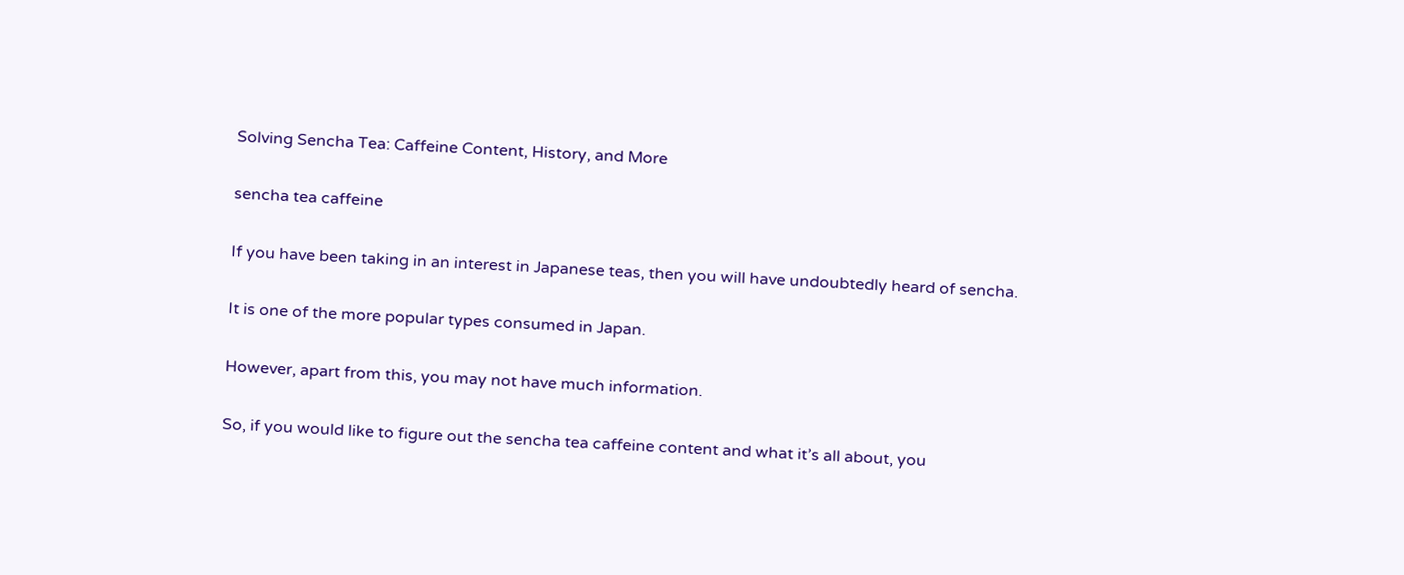Solving Sencha Tea: Caffeine Content, History, and More

sencha tea caffeine

If you have been taking in an interest in Japanese teas, then you will have undoubtedly heard of sencha.

It is one of the more popular types consumed in Japan.

However, apart from this, you may not have much information.

So, if you would like to figure out the sencha tea caffeine content and what it’s all about, you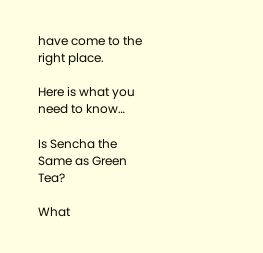have come to the right place.

Here is what you need to know…

Is Sencha the Same as Green Tea?

What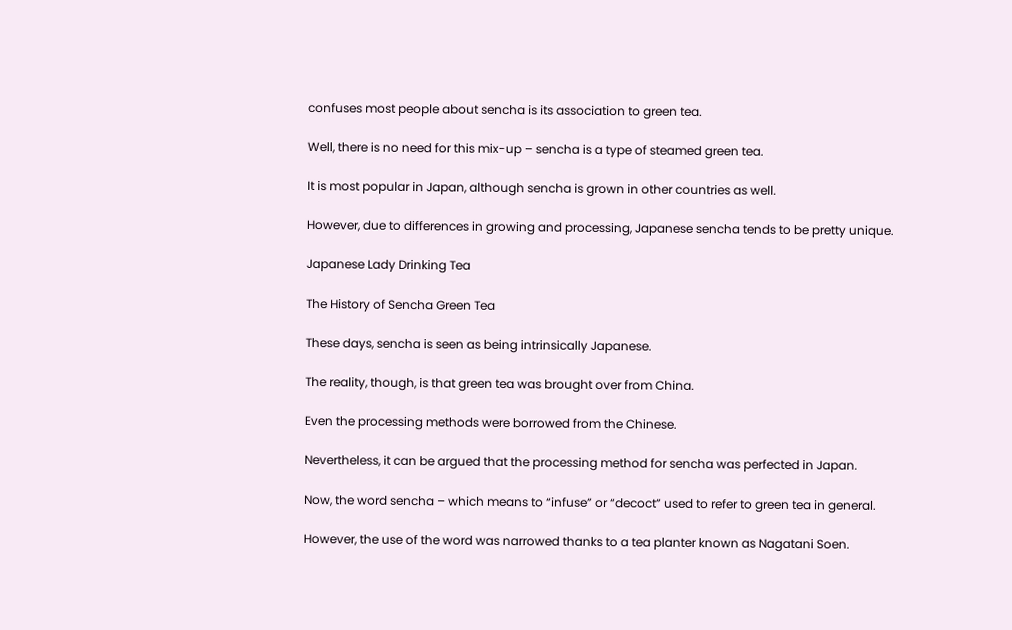confuses most people about sencha is its association to green tea.

Well, there is no need for this mix-up – sencha is a type of steamed green tea.

It is most popular in Japan, although sencha is grown in other countries as well.

However, due to differences in growing and processing, Japanese sencha tends to be pretty unique.

Japanese Lady Drinking Tea

The History of Sencha Green Tea

These days, sencha is seen as being intrinsically Japanese.

The reality, though, is that green tea was brought over from China.

Even the processing methods were borrowed from the Chinese.

Nevertheless, it can be argued that the processing method for sencha was perfected in Japan.

Now, the word sencha – which means to “infuse” or “decoct” used to refer to green tea in general.

However, the use of the word was narrowed thanks to a tea planter known as Nagatani Soen.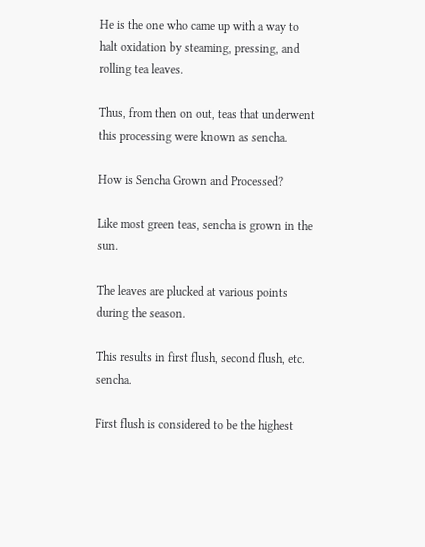He is the one who came up with a way to halt oxidation by steaming, pressing, and rolling tea leaves.

Thus, from then on out, teas that underwent this processing were known as sencha.

How is Sencha Grown and Processed?

Like most green teas, sencha is grown in the sun.

The leaves are plucked at various points during the season.

This results in first flush, second flush, etc. sencha.

First flush is considered to be the highest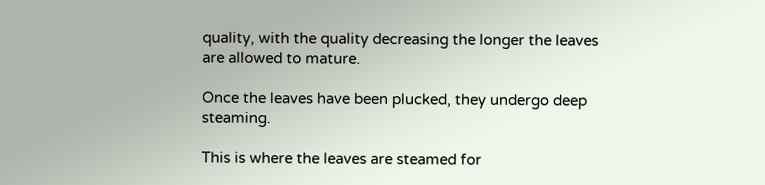quality, with the quality decreasing the longer the leaves are allowed to mature.

Once the leaves have been plucked, they undergo deep steaming.

This is where the leaves are steamed for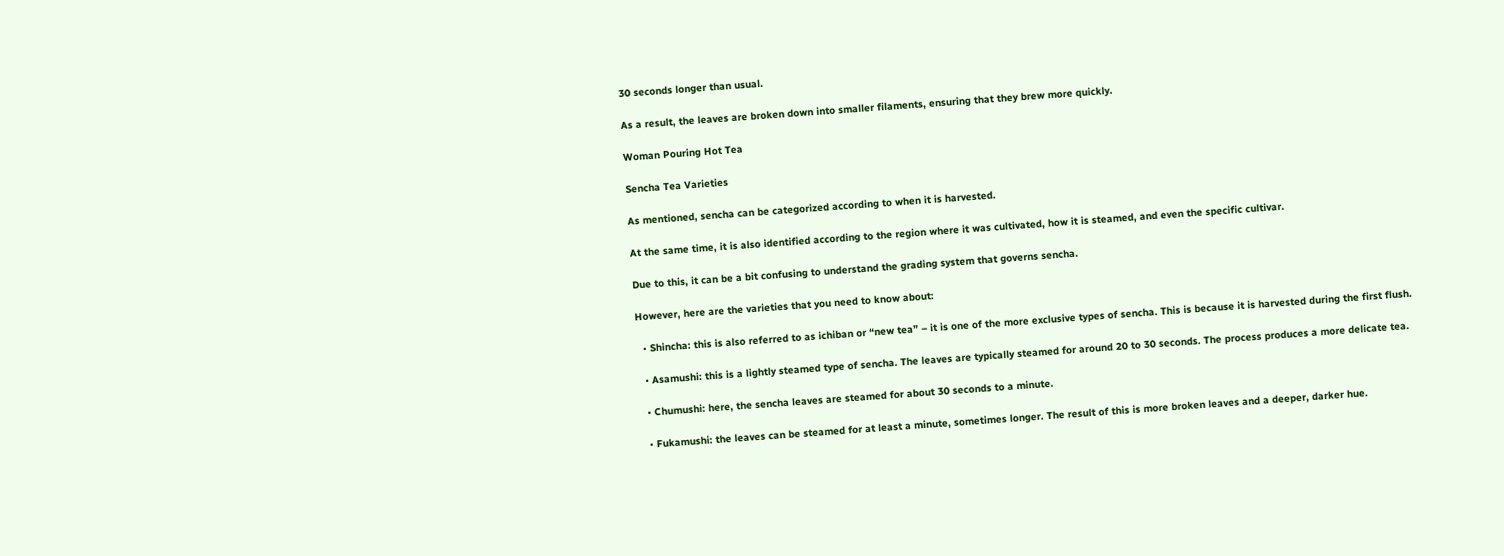30 seconds longer than usual.

As a result, the leaves are broken down into smaller filaments, ensuring that they brew more quickly.

Woman Pouring Hot Tea

Sencha Tea Varieties

As mentioned, sencha can be categorized according to when it is harvested.

At the same time, it is also identified according to the region where it was cultivated, how it is steamed, and even the specific cultivar.

Due to this, it can be a bit confusing to understand the grading system that governs sencha.

However, here are the varieties that you need to know about:

  • Shincha: this is also referred to as ichiban or “new tea” – it is one of the more exclusive types of sencha. This is because it is harvested during the first flush.

  • Asamushi: this is a lightly steamed type of sencha. The leaves are typically steamed for around 20 to 30 seconds. The process produces a more delicate tea.

  • Chumushi: here, the sencha leaves are steamed for about 30 seconds to a minute.

  • Fukamushi: the leaves can be steamed for at least a minute, sometimes longer. The result of this is more broken leaves and a deeper, darker hue.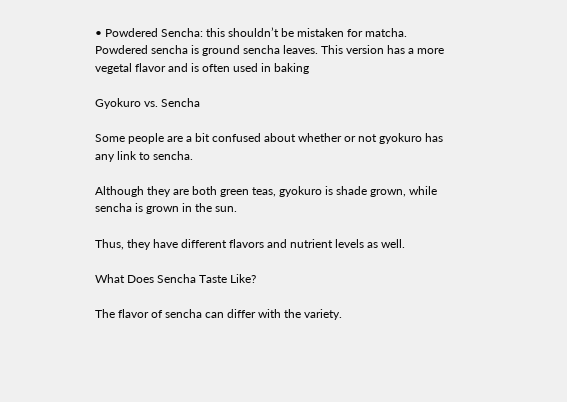• Powdered Sencha: this shouldn’t be mistaken for matcha. Powdered sencha is ground sencha leaves. This version has a more vegetal flavor and is often used in baking

Gyokuro vs. Sencha

Some people are a bit confused about whether or not gyokuro has any link to sencha.

Although they are both green teas, gyokuro is shade grown, while sencha is grown in the sun.

Thus, they have different flavors and nutrient levels as well.

What Does Sencha Taste Like?

The flavor of sencha can differ with the variety.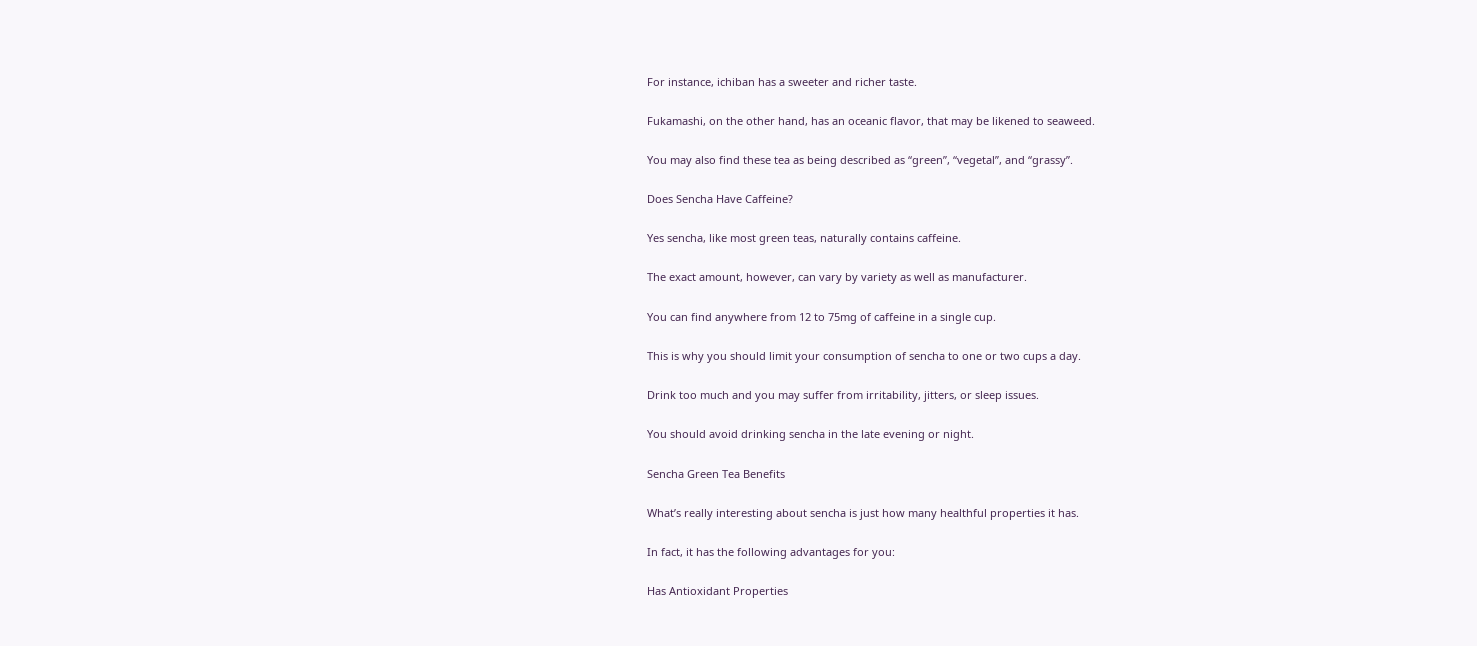For instance, ichiban has a sweeter and richer taste.

Fukamashi, on the other hand, has an oceanic flavor, that may be likened to seaweed.

You may also find these tea as being described as “green”, “vegetal”, and “grassy”.

Does Sencha Have Caffeine?

Yes sencha, like most green teas, naturally contains caffeine.

The exact amount, however, can vary by variety as well as manufacturer.

You can find anywhere from 12 to 75mg of caffeine in a single cup.

This is why you should limit your consumption of sencha to one or two cups a day.

Drink too much and you may suffer from irritability, jitters, or sleep issues.

You should avoid drinking sencha in the late evening or night.

Sencha Green Tea Benefits

What’s really interesting about sencha is just how many healthful properties it has.

In fact, it has the following advantages for you:

Has Antioxidant Properties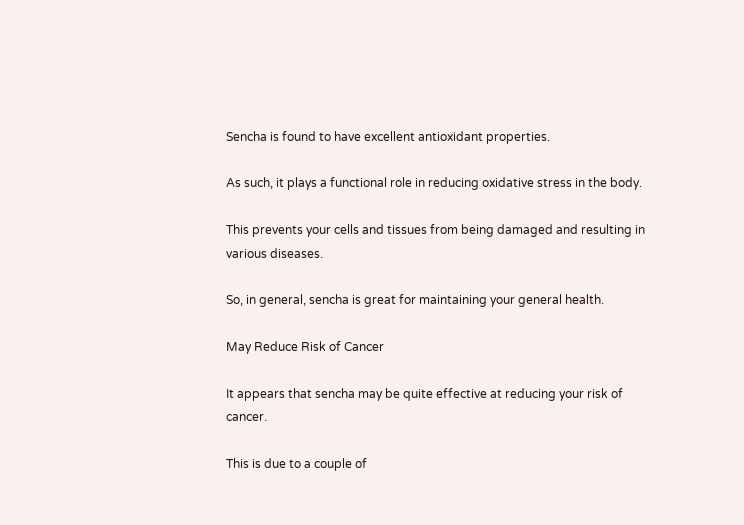Sencha is found to have excellent antioxidant properties.

As such, it plays a functional role in reducing oxidative stress in the body.

This prevents your cells and tissues from being damaged and resulting in various diseases.

So, in general, sencha is great for maintaining your general health.

May Reduce Risk of Cancer

It appears that sencha may be quite effective at reducing your risk of cancer.

This is due to a couple of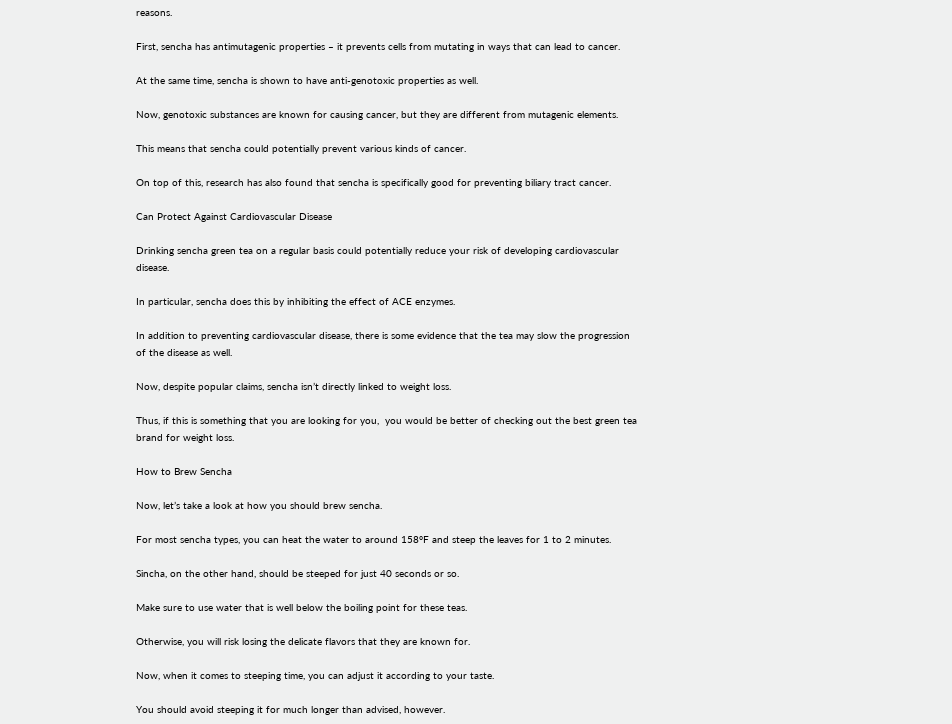reasons.

First, sencha has antimutagenic properties – it prevents cells from mutating in ways that can lead to cancer.

At the same time, sencha is shown to have anti-genotoxic properties as well.

Now, genotoxic substances are known for causing cancer, but they are different from mutagenic elements.

This means that sencha could potentially prevent various kinds of cancer.

On top of this, research has also found that sencha is specifically good for preventing biliary tract cancer.

Can Protect Against Cardiovascular Disease

Drinking sencha green tea on a regular basis could potentially reduce your risk of developing cardiovascular disease.

In particular, sencha does this by inhibiting the effect of ACE enzymes.

In addition to preventing cardiovascular disease, there is some evidence that the tea may slow the progression of the disease as well.

Now, despite popular claims, sencha isn’t directly linked to weight loss.

Thus, if this is something that you are looking for you,  you would be better of checking out the best green tea brand for weight loss.

How to Brew Sencha

Now, let’s take a look at how you should brew sencha.

For most sencha types, you can heat the water to around 158°F and steep the leaves for 1 to 2 minutes.

Sincha, on the other hand, should be steeped for just 40 seconds or so.

Make sure to use water that is well below the boiling point for these teas.

Otherwise, you will risk losing the delicate flavors that they are known for.

Now, when it comes to steeping time, you can adjust it according to your taste.

You should avoid steeping it for much longer than advised, however.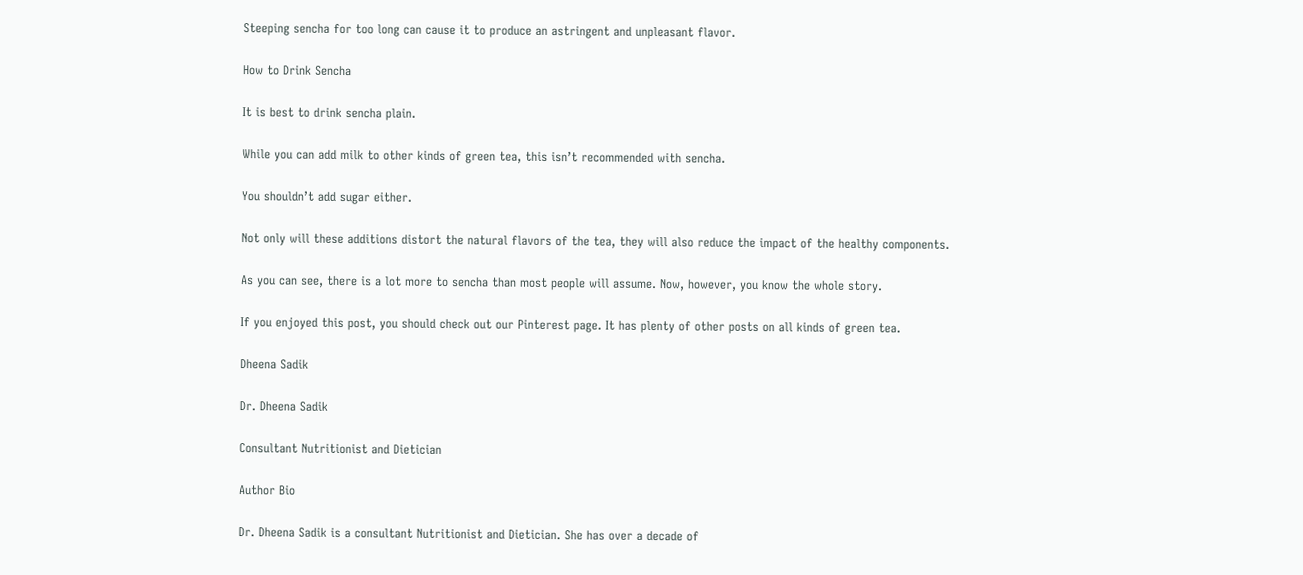Steeping sencha for too long can cause it to produce an astringent and unpleasant flavor.

How to Drink Sencha

It is best to drink sencha plain.

While you can add milk to other kinds of green tea, this isn’t recommended with sencha.

You shouldn’t add sugar either.

Not only will these additions distort the natural flavors of the tea, they will also reduce the impact of the healthy components.

As you can see, there is a lot more to sencha than most people will assume. Now, however, you know the whole story.

If you enjoyed this post, you should check out our Pinterest page. It has plenty of other posts on all kinds of green tea.

Dheena Sadik

Dr. Dheena Sadik

Consultant Nutritionist and Dietician

Author Bio

Dr. Dheena Sadik is a consultant Nutritionist and Dietician. She has over a decade of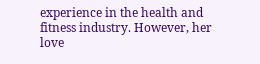experience in the health and fitness industry. However, her love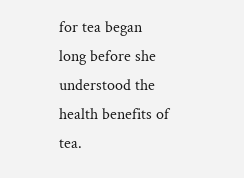for tea began long before she understood the health benefits of tea.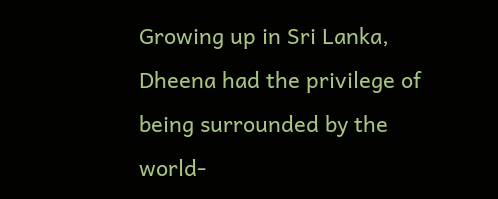Growing up in Sri Lanka, Dheena had the privilege of being surrounded by the world-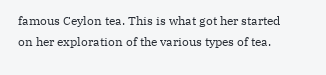famous Ceylon tea. This is what got her started on her exploration of the various types of tea.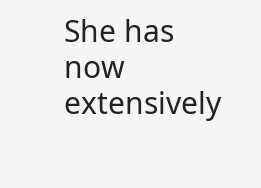She has now extensively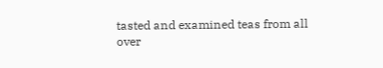tasted and examined teas from all over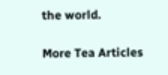the world.

More Tea Articles